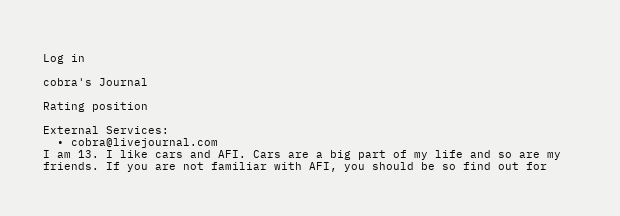Log in

cobra's Journal

Rating position

External Services:
  • cobra@livejournal.com
I am 13. I like cars and AFI. Cars are a big part of my life and so are my friends. If you are not familiar with AFI, you should be so find out for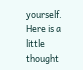yourself. Here is a little thought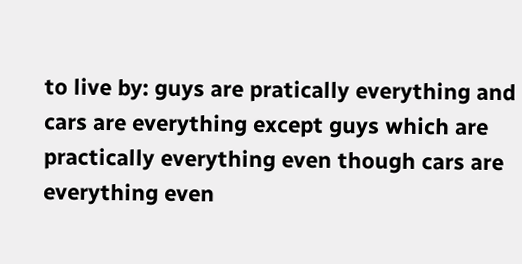to live by: guys are pratically everything and cars are everything except guys which are practically everything even though cars are everything even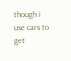though i use cars to get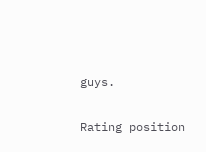guys.

Rating position